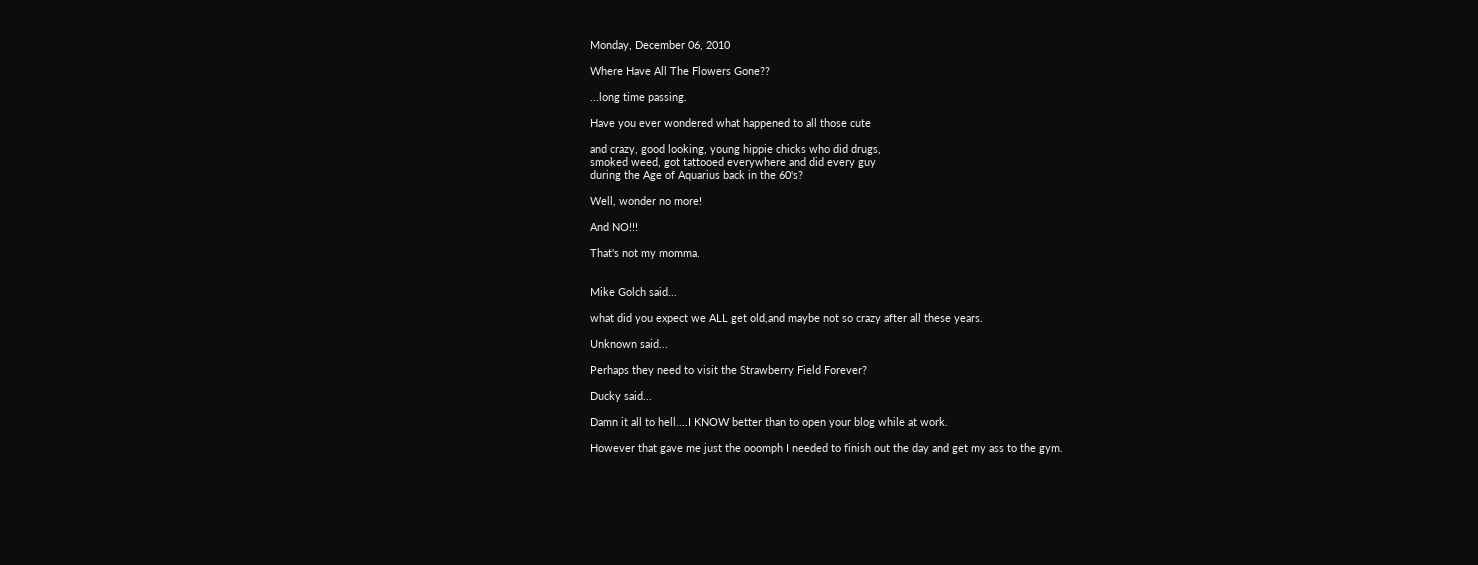Monday, December 06, 2010

Where Have All The Flowers Gone??

...long time passing.

Have you ever wondered what happened to all those cute

and crazy, good looking, young hippie chicks who did drugs,
smoked weed, got tattooed everywhere and did every guy
during the Age of Aquarius back in the 60's?

Well, wonder no more!

And NO!!!

That's not my momma.


Mike Golch said...

what did you expect we ALL get old,and maybe not so crazy after all these years.

Unknown said...

Perhaps they need to visit the Strawberry Field Forever?

Ducky said...

Damn it all to hell....I KNOW better than to open your blog while at work.

However that gave me just the ooomph I needed to finish out the day and get my ass to the gym.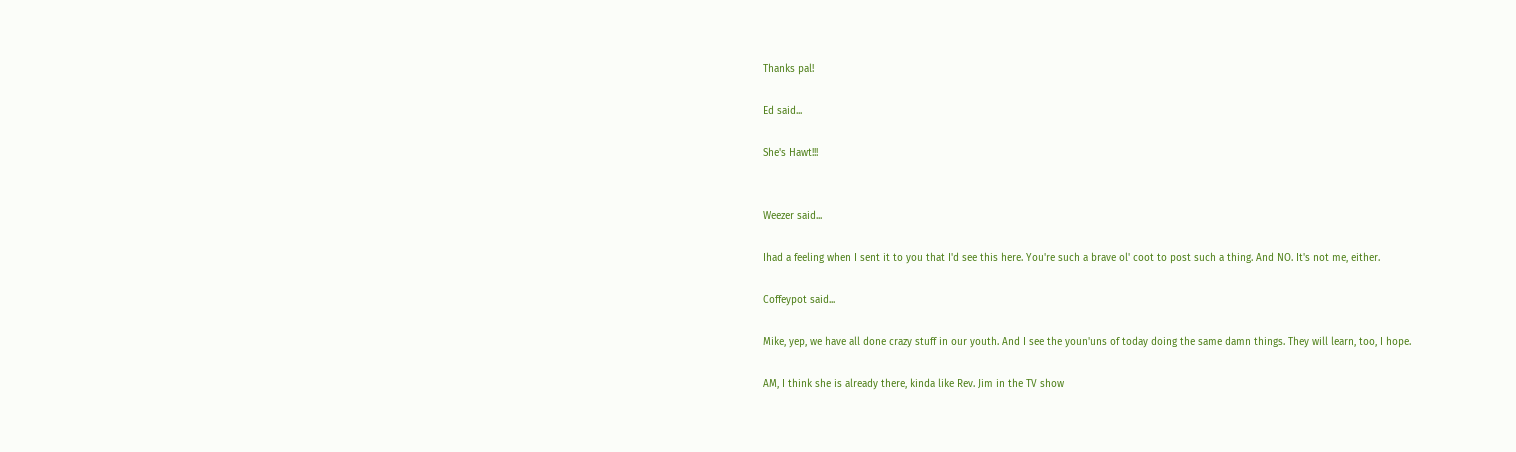Thanks pal!

Ed said...

She's Hawt!!!


Weezer said...

Ihad a feeling when I sent it to you that I'd see this here. You're such a brave ol' coot to post such a thing. And NO. It's not me, either.

Coffeypot said...

Mike, yep, we have all done crazy stuff in our youth. And I see the youn'uns of today doing the same damn things. They will learn, too, I hope.

AM, I think she is already there, kinda like Rev. Jim in the TV show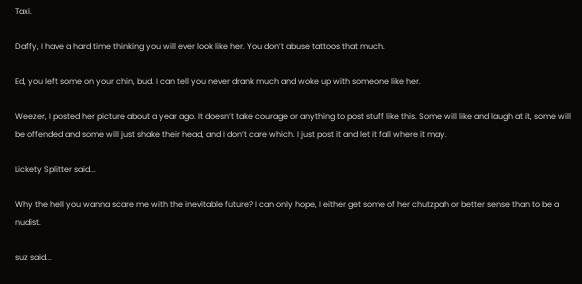Taxi.

Daffy, I have a hard time thinking you will ever look like her. You don’t abuse tattoos that much.

Ed, you left some on your chin, bud. I can tell you never drank much and woke up with someone like her.

Weezer, I posted her picture about a year ago. It doesn’t take courage or anything to post stuff like this. Some will like and laugh at it, some will be offended and some will just shake their head, and I don’t care which. I just post it and let it fall where it may.

Lickety Splitter said...

Why the hell you wanna scare me with the inevitable future? I can only hope, I either get some of her chutzpah or better sense than to be a nudist.

suz said...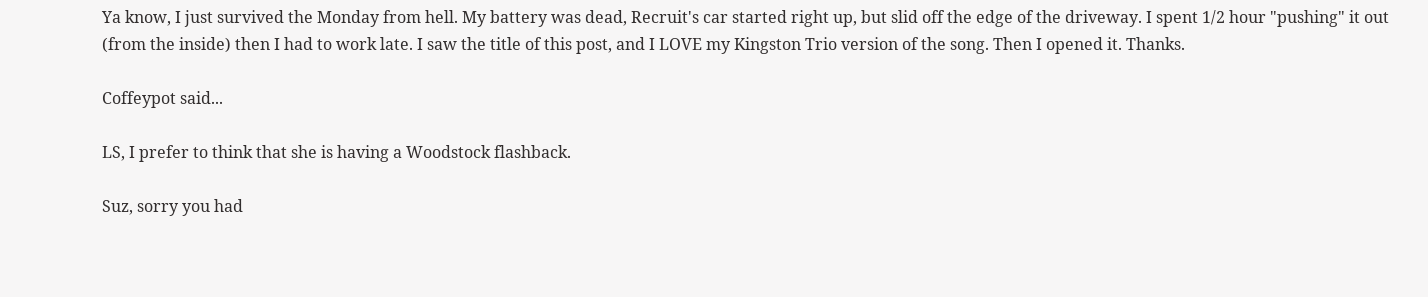Ya know, I just survived the Monday from hell. My battery was dead, Recruit's car started right up, but slid off the edge of the driveway. I spent 1/2 hour "pushing" it out (from the inside) then I had to work late. I saw the title of this post, and I LOVE my Kingston Trio version of the song. Then I opened it. Thanks.

Coffeypot said...

LS, I prefer to think that she is having a Woodstock flashback.

Suz, sorry you had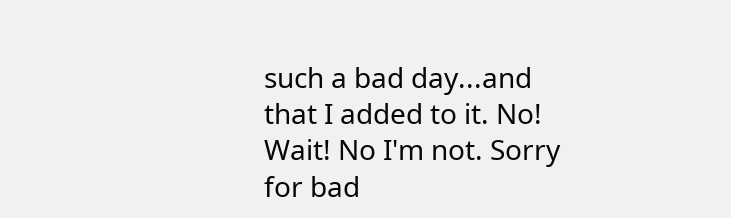such a bad day...and that I added to it. No! Wait! No I'm not. Sorry for bad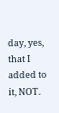day, yes, that I added to it, NOT.